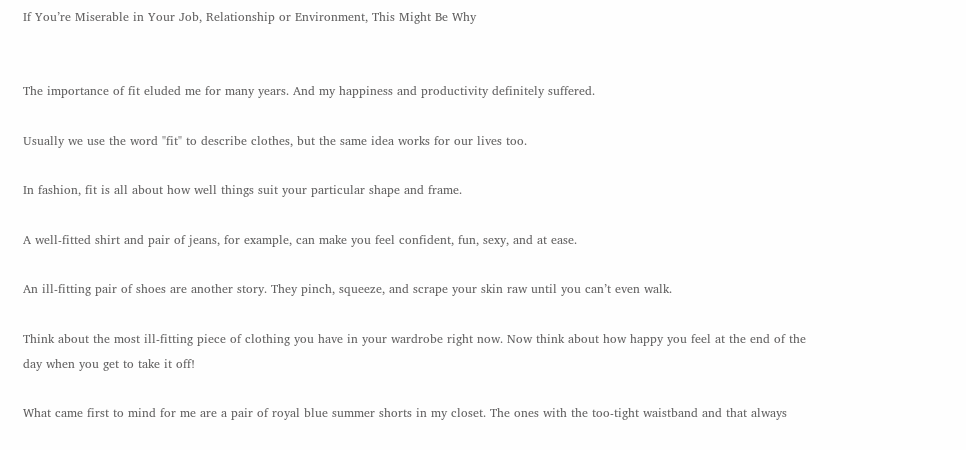If You’re Miserable in Your Job, Relationship or Environment, This Might Be Why


The importance of fit eluded me for many years. And my happiness and productivity definitely suffered.

Usually we use the word "fit" to describe clothes, but the same idea works for our lives too.

In fashion, fit is all about how well things suit your particular shape and frame.

A well-fitted shirt and pair of jeans, for example, can make you feel confident, fun, sexy, and at ease.

An ill-fitting pair of shoes are another story. They pinch, squeeze, and scrape your skin raw until you can’t even walk.

Think about the most ill-fitting piece of clothing you have in your wardrobe right now. Now think about how happy you feel at the end of the day when you get to take it off!

What came first to mind for me are a pair of royal blue summer shorts in my closet. The ones with the too-tight waistband and that always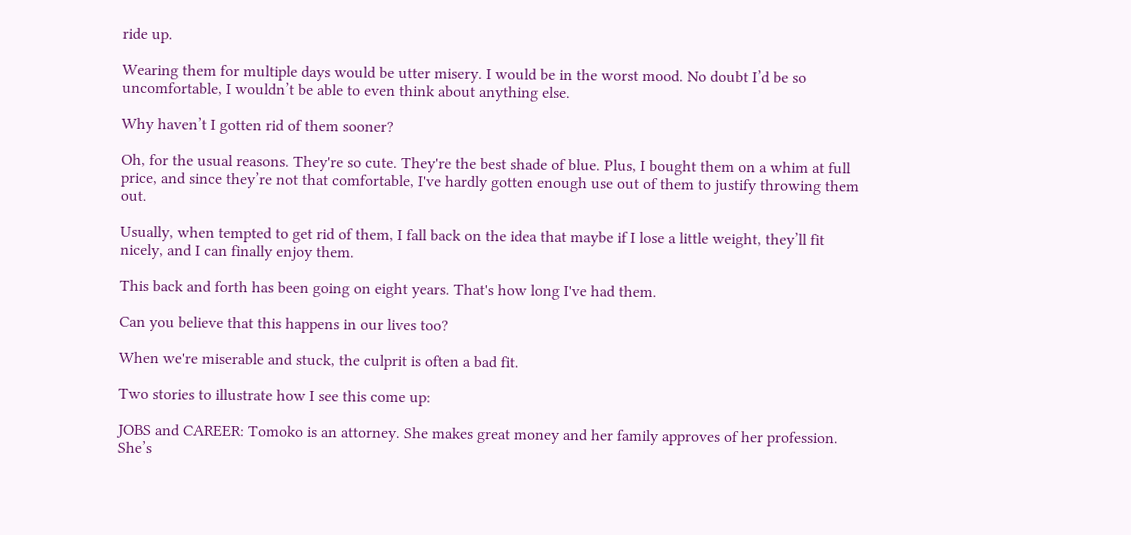ride up.

Wearing them for multiple days would be utter misery. I would be in the worst mood. No doubt I’d be so uncomfortable, I wouldn’t be able to even think about anything else.

Why haven’t I gotten rid of them sooner?

Oh, for the usual reasons. They're so cute. They're the best shade of blue. Plus, I bought them on a whim at full price, and since they’re not that comfortable, I've hardly gotten enough use out of them to justify throwing them out.

Usually, when tempted to get rid of them, I fall back on the idea that maybe if I lose a little weight, they’ll fit nicely, and I can finally enjoy them.

This back and forth has been going on eight years. That's how long I've had them.

Can you believe that this happens in our lives too?

When we're miserable and stuck, the culprit is often a bad fit.

Two stories to illustrate how I see this come up:

JOBS and CAREER: Tomoko is an attorney. She makes great money and her family approves of her profession. She’s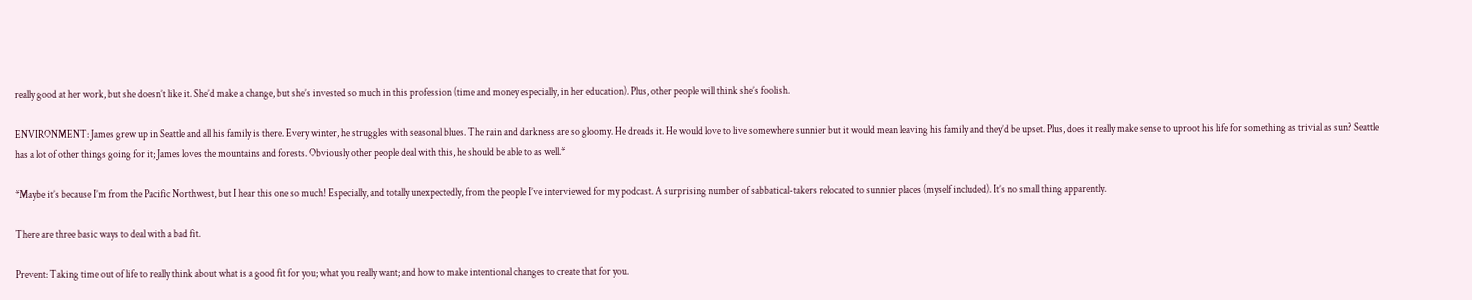really good at her work, but she doesn’t like it. She’d make a change, but she’s invested so much in this profession (time and money especially, in her education). Plus, other people will think she’s foolish.

ENVIRONMENT: James grew up in Seattle and all his family is there. Every winter, he struggles with seasonal blues. The rain and darkness are so gloomy. He dreads it. He would love to live somewhere sunnier but it would mean leaving his family and they’d be upset. Plus, does it really make sense to uproot his life for something as trivial as sun? Seattle has a lot of other things going for it; James loves the mountains and forests. Obviously other people deal with this, he should be able to as well.*

*Maybe it’s because I’m from the Pacific Northwest, but I hear this one so much! Especially, and totally unexpectedly, from the people I’ve interviewed for my podcast. A surprising number of sabbatical-takers relocated to sunnier places (myself included). It’s no small thing apparently.

There are three basic ways to deal with a bad fit.

Prevent: Taking time out of life to really think about what is a good fit for you; what you really want; and how to make intentional changes to create that for you.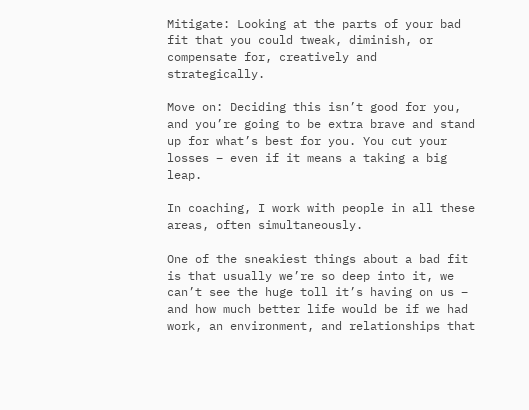Mitigate: Looking at the parts of your bad fit that you could tweak, diminish, or compensate for, creatively and strategically.

Move on: Deciding this isn’t good for you, and you’re going to be extra brave and stand up for what’s best for you. You cut your losses – even if it means a taking a big leap.

In coaching, I work with people in all these areas, often simultaneously.

One of the sneakiest things about a bad fit is that usually we’re so deep into it, we can’t see the huge toll it’s having on us – and how much better life would be if we had work, an environment, and relationships that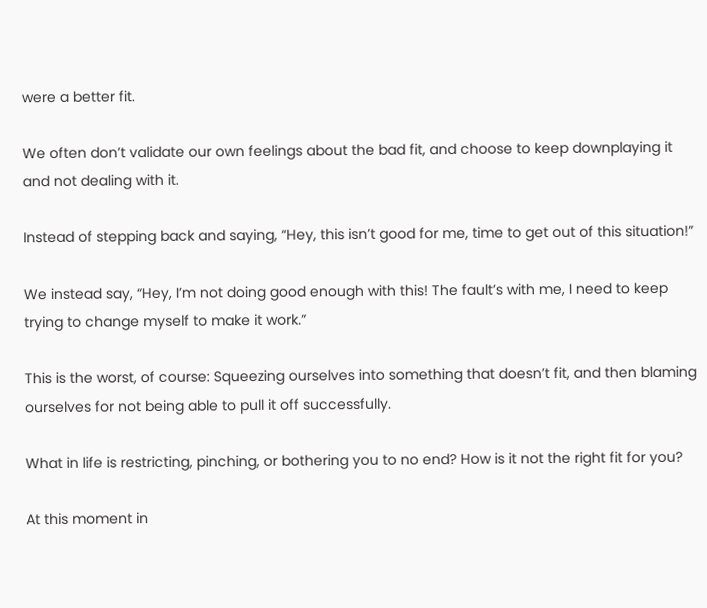were a better fit.

We often don’t validate our own feelings about the bad fit, and choose to keep downplaying it and not dealing with it.

Instead of stepping back and saying, “Hey, this isn’t good for me, time to get out of this situation!”

We instead say, “Hey, I’m not doing good enough with this! The fault’s with me, I need to keep trying to change myself to make it work.”

This is the worst, of course: Squeezing ourselves into something that doesn’t fit, and then blaming ourselves for not being able to pull it off successfully.

What in life is restricting, pinching, or bothering you to no end? How is it not the right fit for you?

At this moment in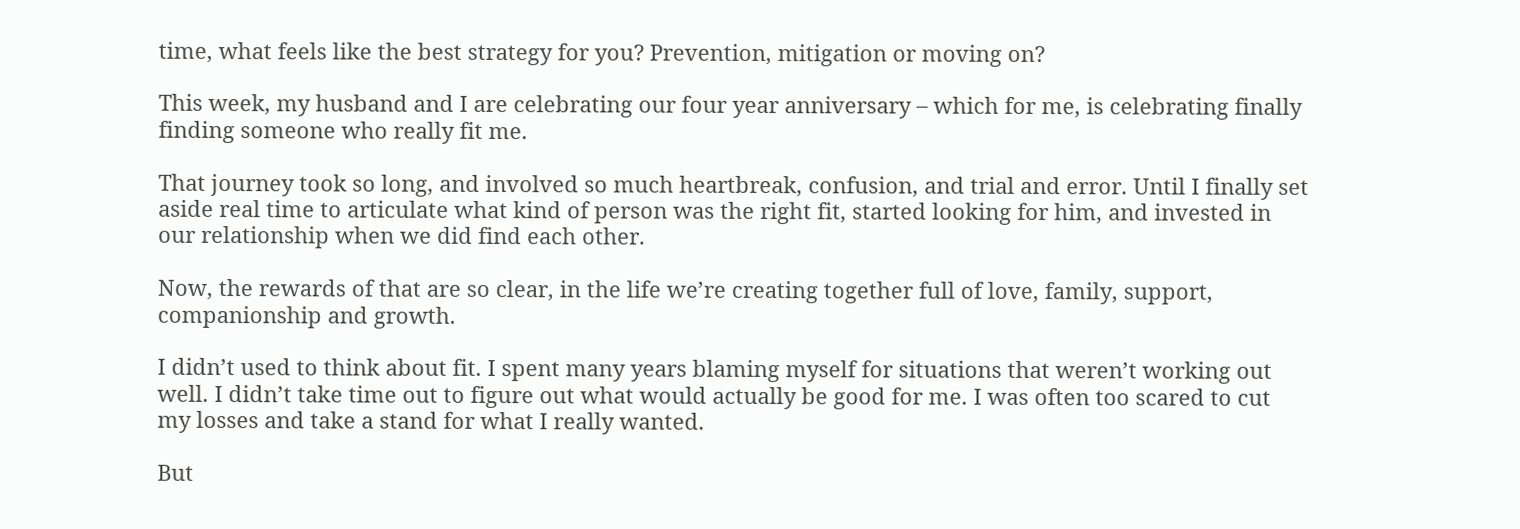time, what feels like the best strategy for you? Prevention, mitigation or moving on?

This week, my husband and I are celebrating our four year anniversary – which for me, is celebrating finally finding someone who really fit me.

That journey took so long, and involved so much heartbreak, confusion, and trial and error. Until I finally set aside real time to articulate what kind of person was the right fit, started looking for him, and invested in our relationship when we did find each other.

Now, the rewards of that are so clear, in the life we’re creating together full of love, family, support, companionship and growth.

I didn’t used to think about fit. I spent many years blaming myself for situations that weren’t working out well. I didn’t take time out to figure out what would actually be good for me. I was often too scared to cut my losses and take a stand for what I really wanted.

But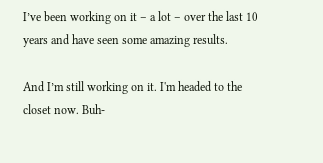I’ve been working on it – a lot – over the last 10 years and have seen some amazing results.

And I’m still working on it. I'm headed to the closet now. Buh-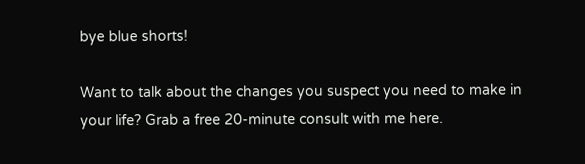bye blue shorts!

Want to talk about the changes you suspect you need to make in your life? Grab a free 20-minute consult with me here.